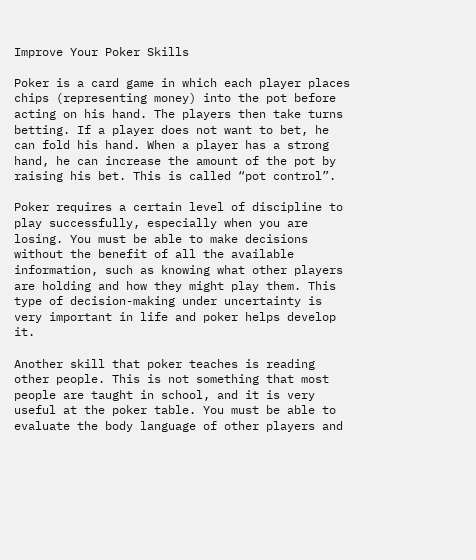Improve Your Poker Skills

Poker is a card game in which each player places chips (representing money) into the pot before acting on his hand. The players then take turns betting. If a player does not want to bet, he can fold his hand. When a player has a strong hand, he can increase the amount of the pot by raising his bet. This is called “pot control”.

Poker requires a certain level of discipline to play successfully, especially when you are losing. You must be able to make decisions without the benefit of all the available information, such as knowing what other players are holding and how they might play them. This type of decision-making under uncertainty is very important in life and poker helps develop it.

Another skill that poker teaches is reading other people. This is not something that most people are taught in school, and it is very useful at the poker table. You must be able to evaluate the body language of other players and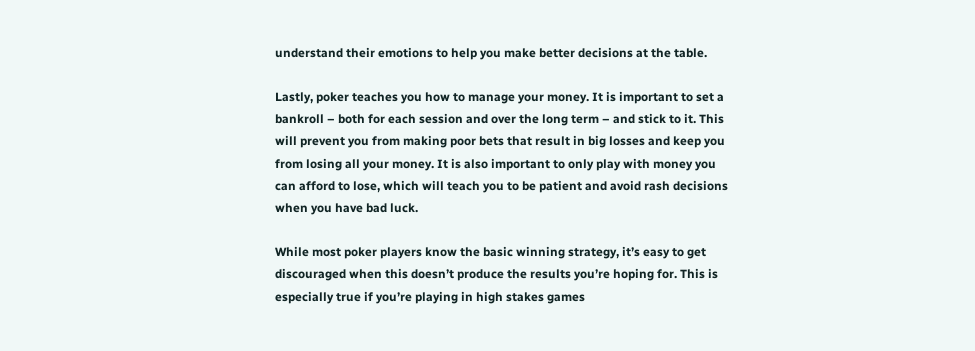understand their emotions to help you make better decisions at the table.

Lastly, poker teaches you how to manage your money. It is important to set a bankroll – both for each session and over the long term – and stick to it. This will prevent you from making poor bets that result in big losses and keep you from losing all your money. It is also important to only play with money you can afford to lose, which will teach you to be patient and avoid rash decisions when you have bad luck.

While most poker players know the basic winning strategy, it’s easy to get discouraged when this doesn’t produce the results you’re hoping for. This is especially true if you’re playing in high stakes games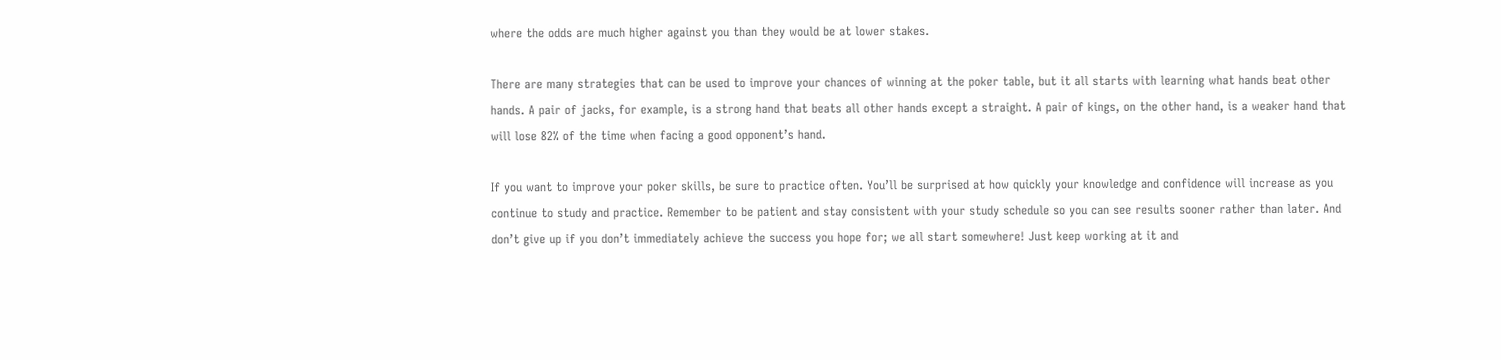where the odds are much higher against you than they would be at lower stakes.

There are many strategies that can be used to improve your chances of winning at the poker table, but it all starts with learning what hands beat other hands. A pair of jacks, for example, is a strong hand that beats all other hands except a straight. A pair of kings, on the other hand, is a weaker hand that will lose 82% of the time when facing a good opponent’s hand.

If you want to improve your poker skills, be sure to practice often. You’ll be surprised at how quickly your knowledge and confidence will increase as you continue to study and practice. Remember to be patient and stay consistent with your study schedule so you can see results sooner rather than later. And don’t give up if you don’t immediately achieve the success you hope for; we all start somewhere! Just keep working at it and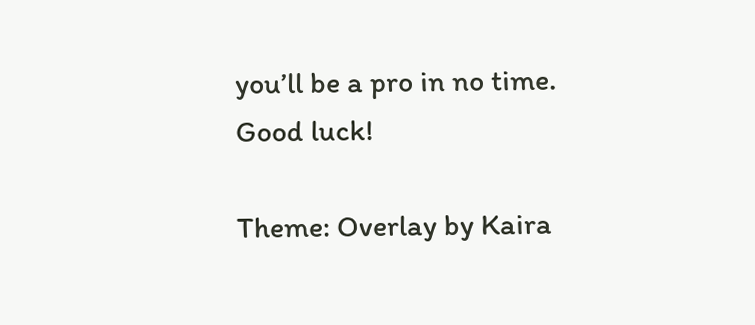you’ll be a pro in no time. Good luck!

Theme: Overlay by Kaira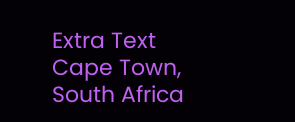Extra Text
Cape Town, South Africa